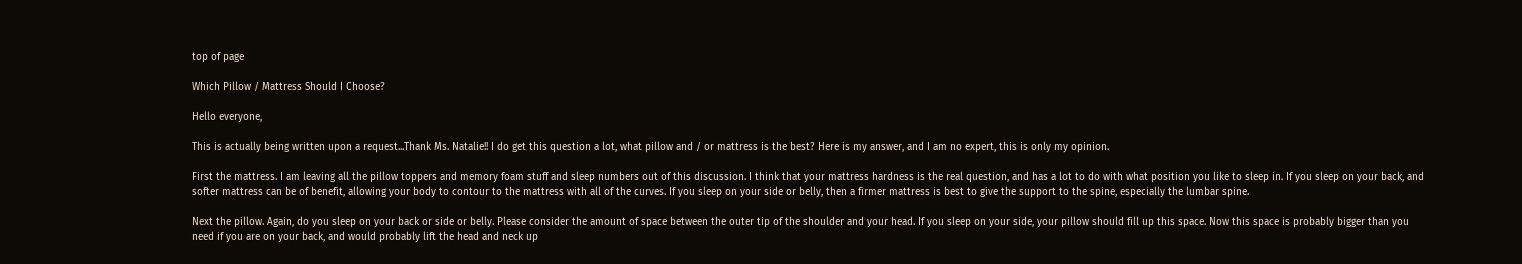top of page

Which Pillow / Mattress Should I Choose?

Hello everyone,

This is actually being written upon a request...Thank Ms. Natalie!! I do get this question a lot, what pillow and / or mattress is the best? Here is my answer, and I am no expert, this is only my opinion.

First the mattress. I am leaving all the pillow toppers and memory foam stuff and sleep numbers out of this discussion. I think that your mattress hardness is the real question, and has a lot to do with what position you like to sleep in. If you sleep on your back, and softer mattress can be of benefit, allowing your body to contour to the mattress with all of the curves. If you sleep on your side or belly, then a firmer mattress is best to give the support to the spine, especially the lumbar spine.

Next the pillow. Again, do you sleep on your back or side or belly. Please consider the amount of space between the outer tip of the shoulder and your head. If you sleep on your side, your pillow should fill up this space. Now this space is probably bigger than you need if you are on your back, and would probably lift the head and neck up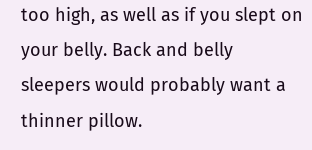too high, as well as if you slept on your belly. Back and belly sleepers would probably want a thinner pillow.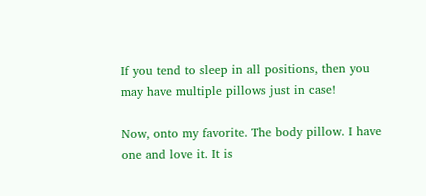If you tend to sleep in all positions, then you may have multiple pillows just in case!

Now, onto my favorite. The body pillow. I have one and love it. It is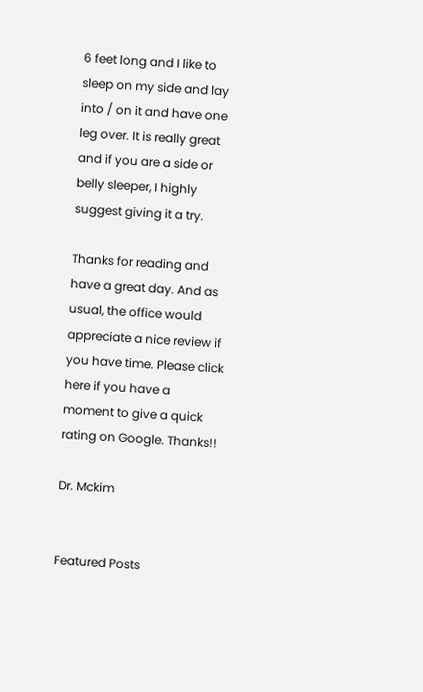6 feet long and I like to sleep on my side and lay into / on it and have one leg over. It is really great and if you are a side or belly sleeper, I highly suggest giving it a try.

Thanks for reading and have a great day. And as usual, the office would appreciate a nice review if you have time. Please click here if you have a moment to give a quick rating on Google. Thanks!!

Dr. Mckim


Featured Posts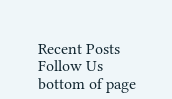Recent Posts
Follow Us
bottom of page